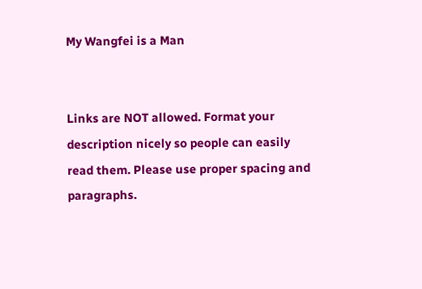My Wangfei is a Man


Links are NOT allowed. Format your description nicely so people can easily read them. Please use proper spacing and paragraphs.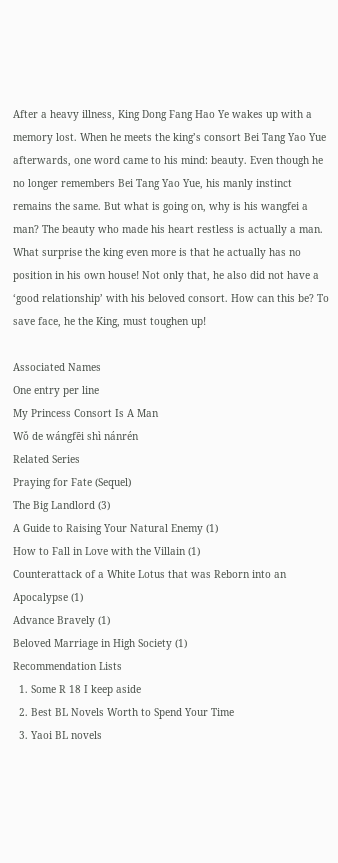After a heavy illness, King Dong Fang Hao Ye wakes up with a memory lost. When he meets the king’s consort Bei Tang Yao Yue afterwards, one word came to his mind: beauty. Even though he no longer remembers Bei Tang Yao Yue, his manly instinct remains the same. But what is going on, why is his wangfei a man? The beauty who made his heart restless is actually a man. What surprise the king even more is that he actually has no position in his own house! Not only that, he also did not have a ‘good relationship’ with his beloved consort. How can this be? To save face, he the King, must toughen up!

Associated Names
One entry per line
My Princess Consort Is A Man
Wǒ de wángfēi shì nánrén
Related Series
Praying for Fate (Sequel)
The Big Landlord (3)
A Guide to Raising Your Natural Enemy (1)
How to Fall in Love with the Villain (1)
Counterattack of a White Lotus that was Reborn into an Apocalypse (1)
Advance Bravely (1)
Beloved Marriage in High Society (1)
Recommendation Lists
  1. Some R 18 I keep aside
  2. Best BL Novels Worth to Spend Your Time
  3. Yaoi BL novels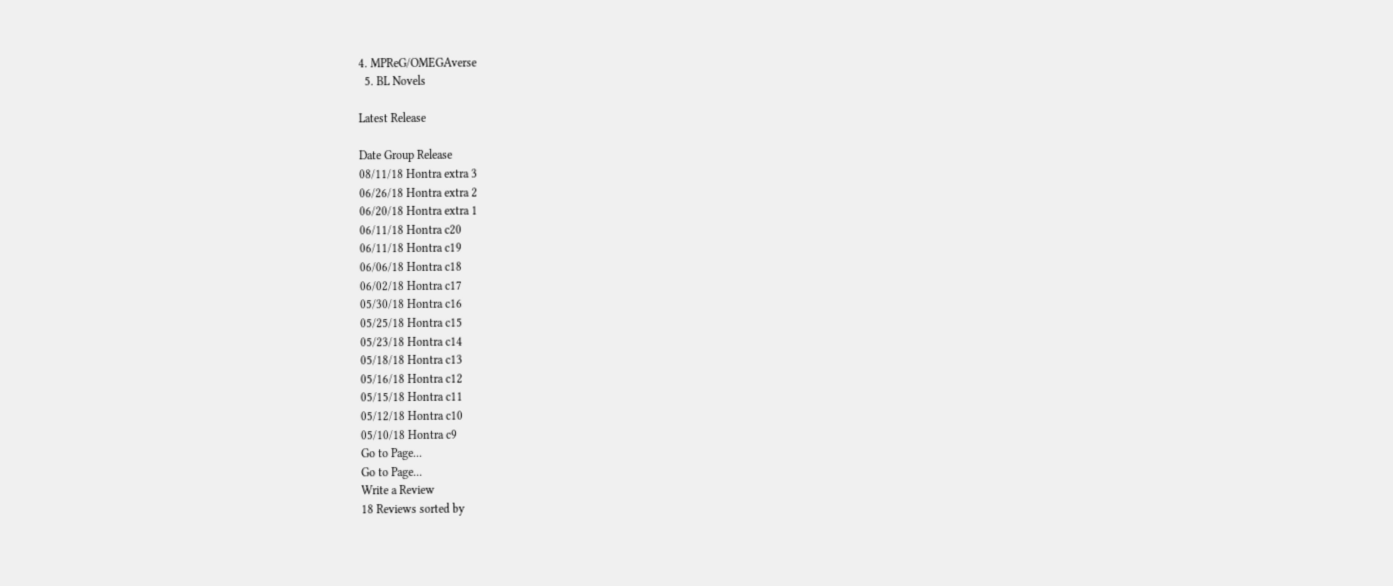4. MPReG/OMEGAverse
  5. BL Novels

Latest Release

Date Group Release
08/11/18 Hontra extra 3
06/26/18 Hontra extra 2
06/20/18 Hontra extra 1
06/11/18 Hontra c20
06/11/18 Hontra c19
06/06/18 Hontra c18
06/02/18 Hontra c17
05/30/18 Hontra c16
05/25/18 Hontra c15
05/23/18 Hontra c14
05/18/18 Hontra c13
05/16/18 Hontra c12
05/15/18 Hontra c11
05/12/18 Hontra c10
05/10/18 Hontra c9
Go to Page...
Go to Page...
Write a Review
18 Reviews sorted by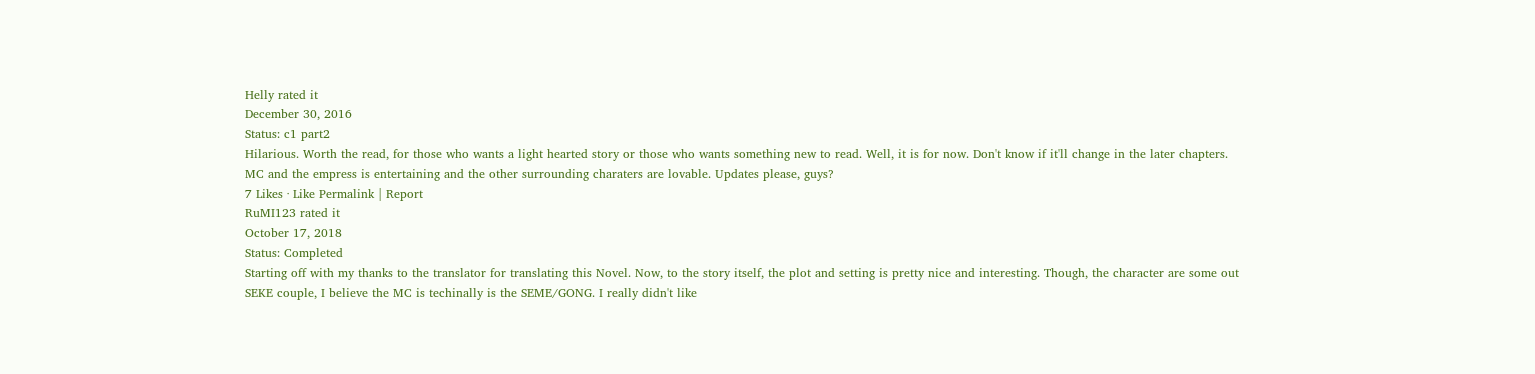Helly rated it
December 30, 2016
Status: c1 part2
Hilarious. Worth the read, for those who wants a light hearted story or those who wants something new to read. Well, it is for now. Don't know if it'll change in the later chapters. MC and the empress is entertaining and the other surrounding charaters are lovable. Updates please, guys?
7 Likes · Like Permalink | Report
RuMI123 rated it
October 17, 2018
Status: Completed
Starting off with my thanks to the translator for translating this Novel. Now, to the story itself, the plot and setting is pretty nice and interesting. Though, the character are some out SEKE couple, I believe the MC is techinally is the SEME/GONG. I really didn't like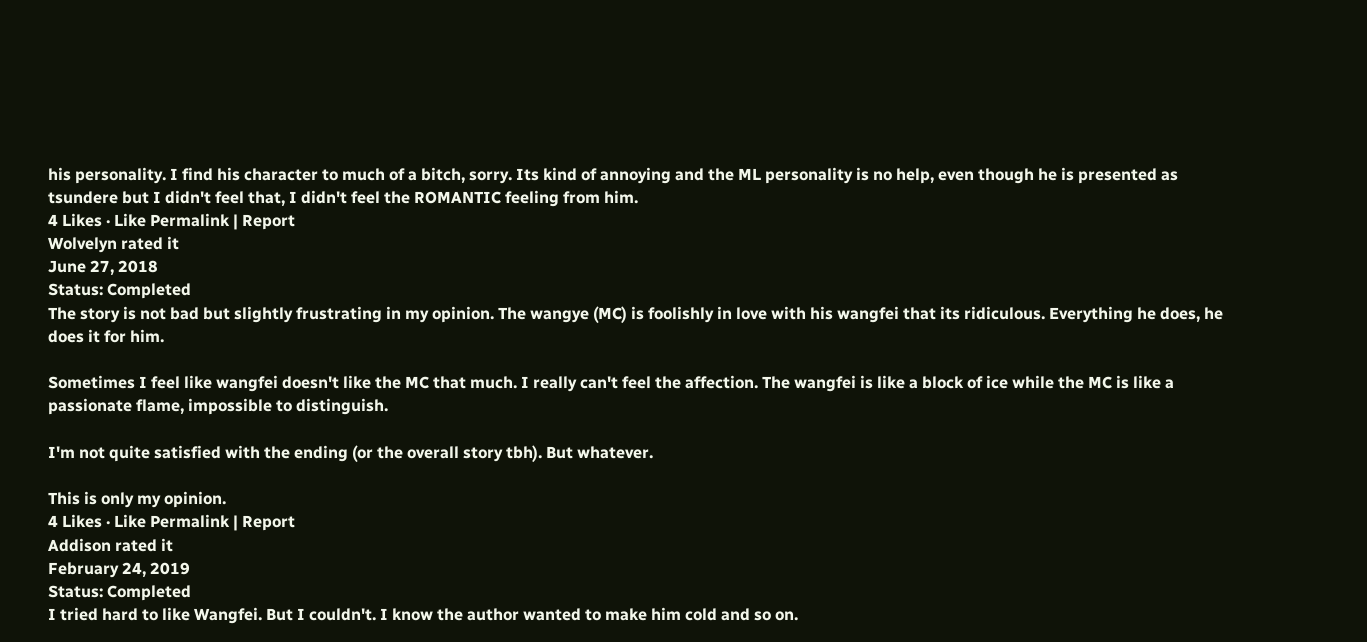his personality. I find his character to much of a bitch, sorry. Its kind of annoying and the ML personality is no help, even though he is presented as tsundere but I didn't feel that, I didn't feel the ROMANTIC feeling from him.
4 Likes · Like Permalink | Report
Wolvelyn rated it
June 27, 2018
Status: Completed
The story is not bad but slightly frustrating in my opinion. The wangye (MC) is foolishly in love with his wangfei that its ridiculous. Everything he does, he does it for him.

Sometimes I feel like wangfei doesn't like the MC that much. I really can't feel the affection. The wangfei is like a block of ice while the MC is like a passionate flame, impossible to distinguish.

I'm not quite satisfied with the ending (or the overall story tbh). But whatever.

This is only my opinion.
4 Likes · Like Permalink | Report
Addison rated it
February 24, 2019
Status: Completed
I tried hard to like Wangfei. But I couldn't. I know the author wanted to make him cold and so on.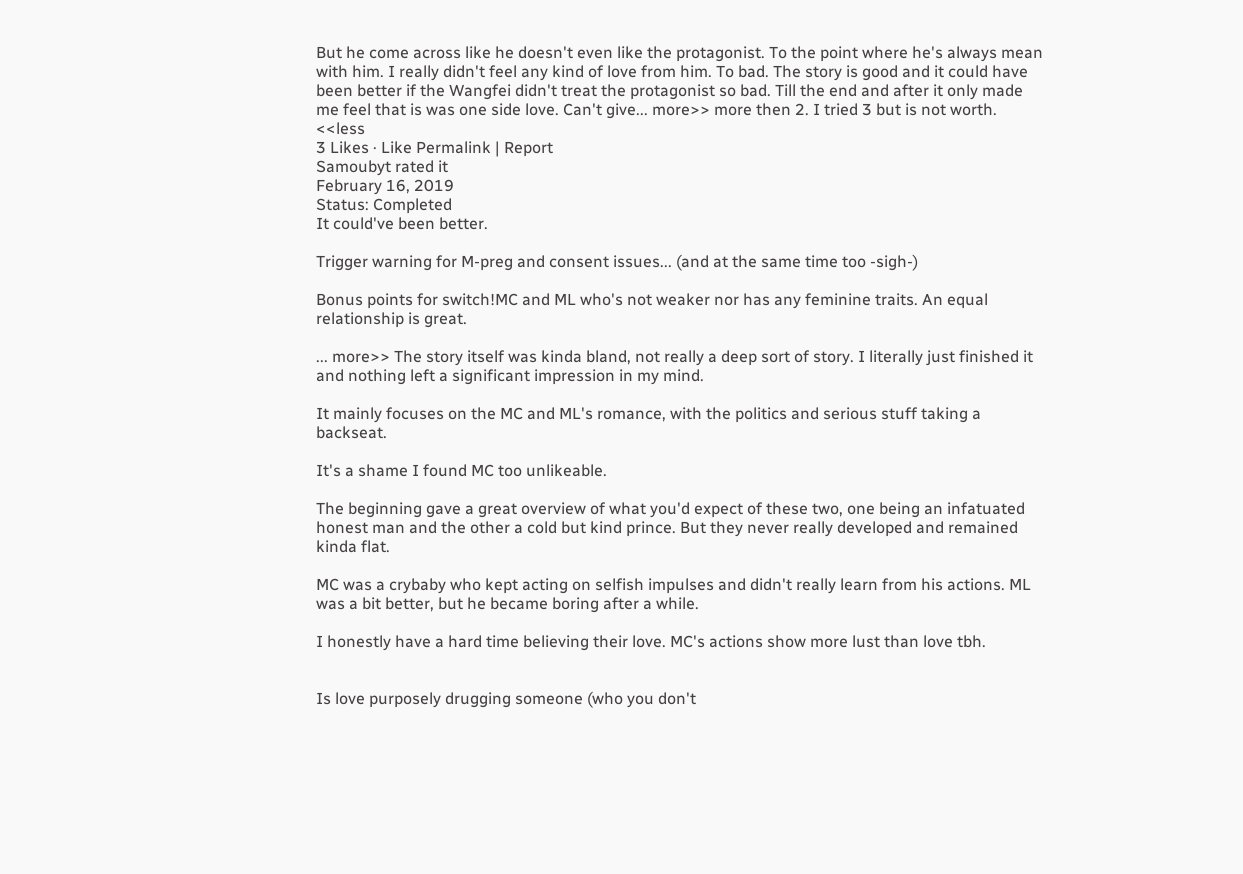But he come across like he doesn't even like the protagonist. To the point where he's always mean with him. I really didn't feel any kind of love from him. To bad. The story is good and it could have been better if the Wangfei didn't treat the protagonist so bad. Till the end and after it only made me feel that is was one side love. Can't give... more>> more then 2. I tried 3 but is not worth. <<less
3 Likes · Like Permalink | Report
Samoubyt rated it
February 16, 2019
Status: Completed
It could've been better.

Trigger warning for M-preg and consent issues... (and at the same time too -sigh-)

Bonus points for switch!MC and ML who's not weaker nor has any feminine traits. An equal relationship is great.

... more>> The story itself was kinda bland, not really a deep sort of story. I literally just finished it and nothing left a significant impression in my mind.

It mainly focuses on the MC and ML's romance, with the politics and serious stuff taking a backseat.

It's a shame I found MC too unlikeable.

The beginning gave a great overview of what you'd expect of these two, one being an infatuated honest man and the other a cold but kind prince. But they never really developed and remained kinda flat.

MC was a crybaby who kept acting on selfish impulses and didn't really learn from his actions. ML was a bit better, but he became boring after a while.

I honestly have a hard time believing their love. MC's actions show more lust than love tbh.


Is love purposely drugging someone (who you don't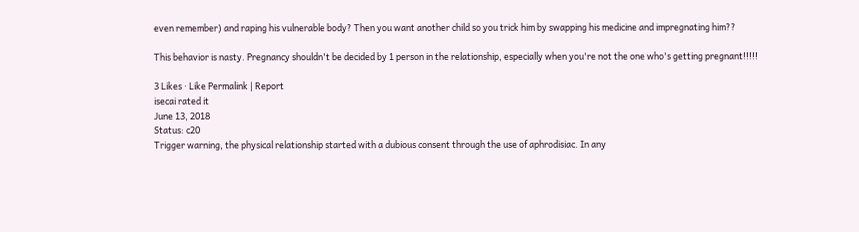even remember) and raping his vulnerable body? Then you want another child so you trick him by swapping his medicine and impregnating him??

This behavior is nasty. Pregnancy shouldn't be decided by 1 person in the relationship, especially when you're not the one who's getting pregnant!!!!!

3 Likes · Like Permalink | Report
isecai rated it
June 13, 2018
Status: c20
Trigger warning, the physical relationship started with a dubious consent through the use of aphrodisiac. In any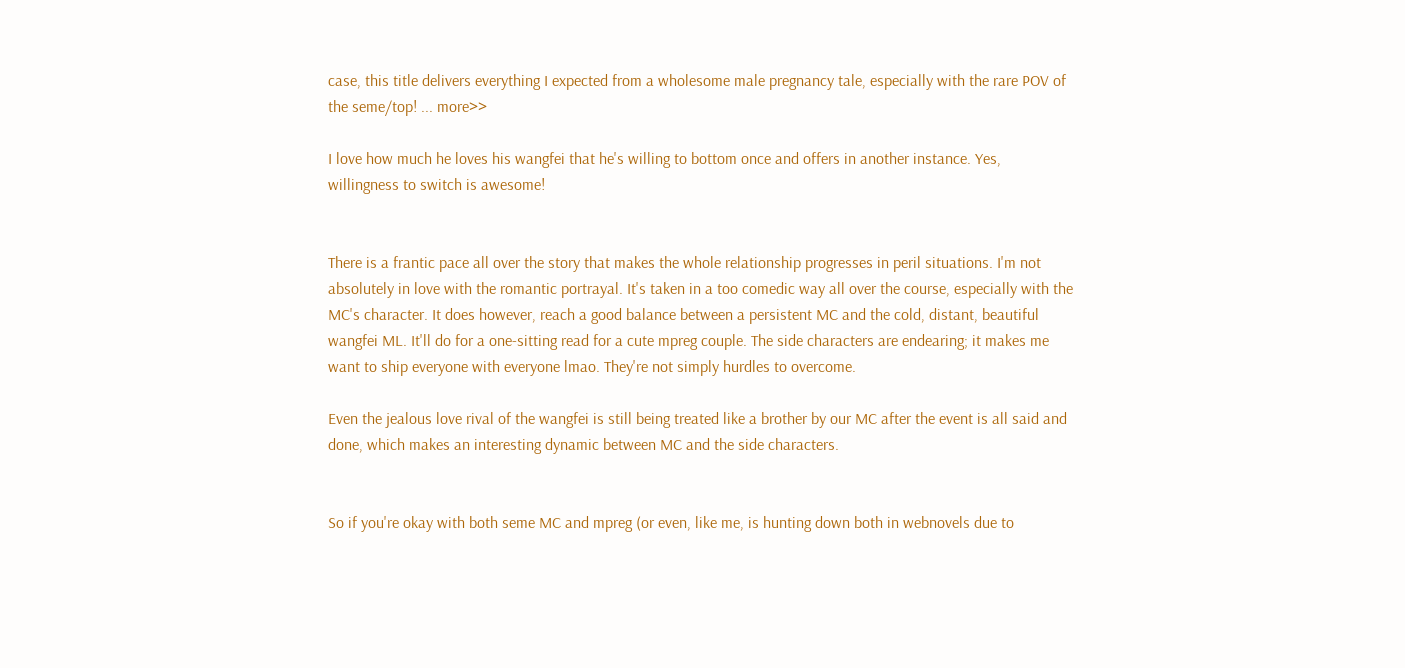case, this title delivers everything I expected from a wholesome male pregnancy tale, especially with the rare POV of the seme/top! ... more>>

I love how much he loves his wangfei that he's willing to bottom once and offers in another instance. Yes, willingness to switch is awesome!


There is a frantic pace all over the story that makes the whole relationship progresses in peril situations. I'm not absolutely in love with the romantic portrayal. It's taken in a too comedic way all over the course, especially with the MC's character. It does however, reach a good balance between a persistent MC and the cold, distant, beautiful wangfei ML. It'll do for a one-sitting read for a cute mpreg couple. The side characters are endearing; it makes me want to ship everyone with everyone lmao. They're not simply hurdles to overcome.

Even the jealous love rival of the wangfei is still being treated like a brother by our MC after the event is all said and done, which makes an interesting dynamic between MC and the side characters.


So if you're okay with both seme MC and mpreg (or even, like me, is hunting down both in webnovels due to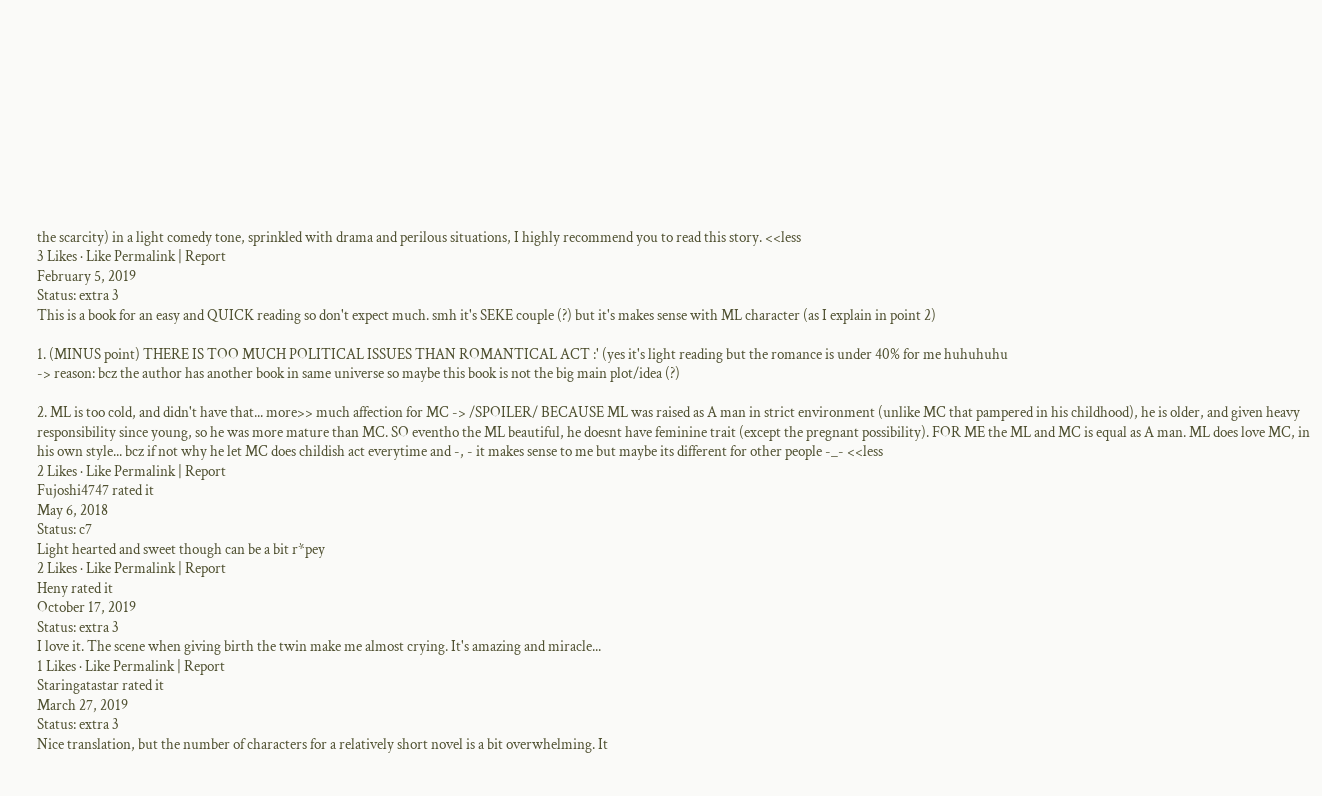the scarcity) in a light comedy tone, sprinkled with drama and perilous situations, I highly recommend you to read this story. <<less
3 Likes · Like Permalink | Report
February 5, 2019
Status: extra 3
This is a book for an easy and QUICK reading so don't expect much. smh it's SEKE couple (?) but it's makes sense with ML character (as I explain in point 2)

1. (MINUS point) THERE IS TOO MUCH POLITICAL ISSUES THAN ROMANTICAL ACT :' (yes it's light reading but the romance is under 40% for me huhuhuhu
-> reason: bcz the author has another book in same universe so maybe this book is not the big main plot/idea (?)

2. ML is too cold, and didn't have that... more>> much affection for MC -> /SPOILER/ BECAUSE ML was raised as A man in strict environment (unlike MC that pampered in his childhood), he is older, and given heavy responsibility since young, so he was more mature than MC. SO eventho the ML beautiful, he doesnt have feminine trait (except the pregnant possibility). FOR ME the ML and MC is equal as A man. ML does love MC, in his own style... bcz if not why he let MC does childish act everytime and -, - it makes sense to me but maybe its different for other people -_- <<less
2 Likes · Like Permalink | Report
Fujoshi4747 rated it
May 6, 2018
Status: c7
Light hearted and sweet though can be a bit r*pey
2 Likes · Like Permalink | Report
Heny rated it
October 17, 2019
Status: extra 3
I love it. The scene when giving birth the twin make me almost crying. It's amazing and miracle...
1 Likes · Like Permalink | Report
Staringatastar rated it
March 27, 2019
Status: extra 3
Nice translation, but the number of characters for a relatively short novel is a bit overwhelming. It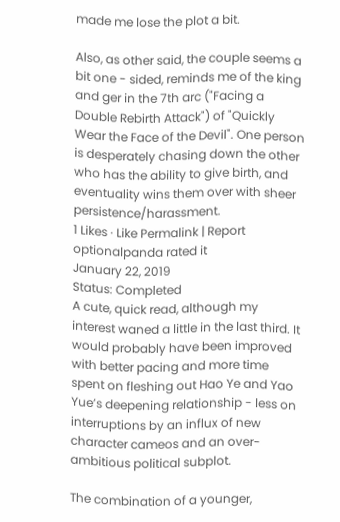made me lose the plot a bit.

Also, as other said, the couple seems a bit one - sided, reminds me of the king and ger in the 7th arc ("Facing a Double Rebirth Attack") of "Quickly Wear the Face of the Devil". One person is desperately chasing down the other who has the ability to give birth, and eventuality wins them over with sheer persistence/harassment.
1 Likes · Like Permalink | Report
optionalpanda rated it
January 22, 2019
Status: Completed
A cute, quick read, although my interest waned a little in the last third. It would probably have been improved with better pacing and more time spent on fleshing out Hao Ye and Yao Yue’s deepening relationship - less on interruptions by an influx of new character cameos and an over-ambitious political subplot.

The combination of a younger,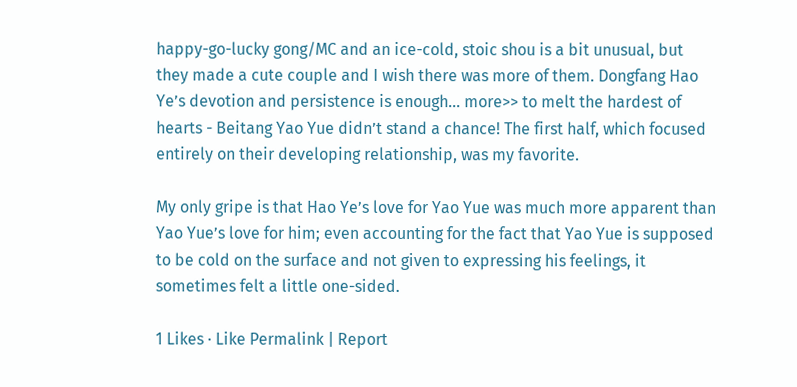happy-go-lucky gong/MC and an ice-cold, stoic shou is a bit unusual, but they made a cute couple and I wish there was more of them. Dongfang Hao Ye’s devotion and persistence is enough... more>> to melt the hardest of hearts - Beitang Yao Yue didn’t stand a chance! The first half, which focused entirely on their developing relationship, was my favorite.

My only gripe is that Hao Ye’s love for Yao Yue was much more apparent than Yao Yue’s love for him; even accounting for the fact that Yao Yue is supposed to be cold on the surface and not given to expressing his feelings, it sometimes felt a little one-sided.

1 Likes · Like Permalink | Report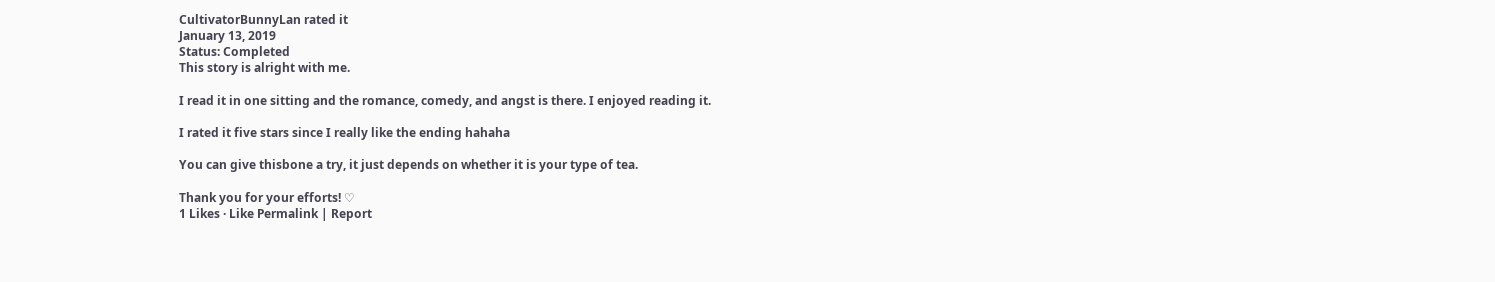CultivatorBunnyLan rated it
January 13, 2019
Status: Completed
This story is alright with me.

I read it in one sitting and the romance, comedy, and angst is there. I enjoyed reading it.

I rated it five stars since I really like the ending hahaha

You can give thisbone a try, it just depends on whether it is your type of tea.

Thank you for your efforts! ♡
1 Likes · Like Permalink | Report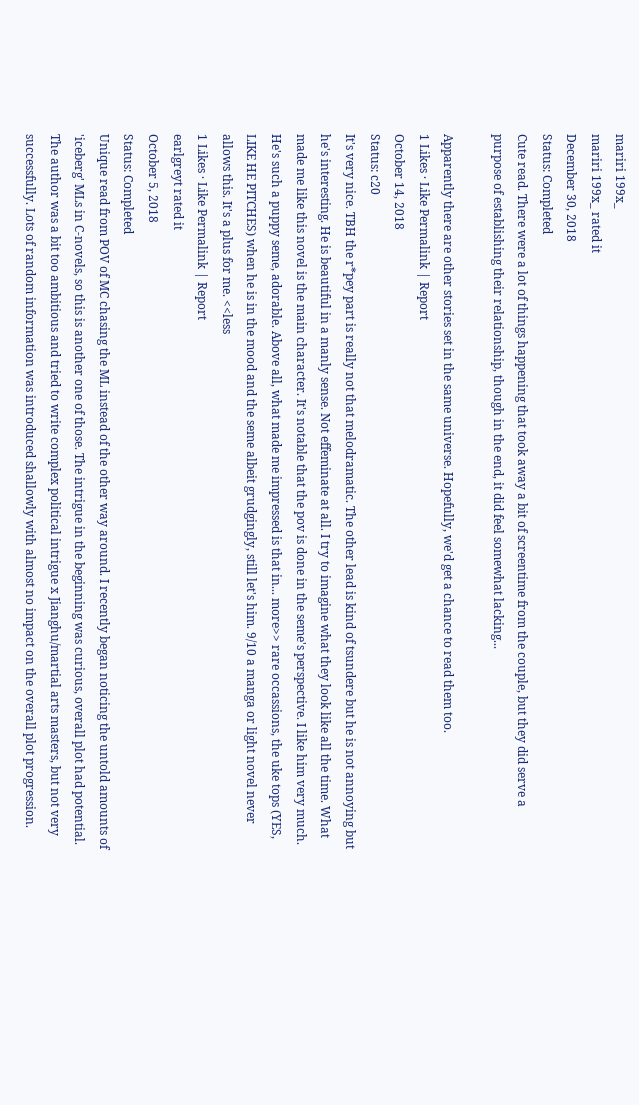mariri 199x_
mariri 199x_ rated it
December 30, 2018
Status: Completed
Cute read. There were a lot of things happening that took away a bit of screentime from the couple, but they did serve a purpose of establishing their relationship, though in the end, it did feel somewhat lacking...

Apparently there are other stories set in the same universe. Hopefully, we'd get a chance to read them too.
1 Likes · Like Permalink | Report
October 14, 2018
Status: c20
It's very nice. TBH the r*pey part is really not that melodramatic. The other lead is kind of tsundere but he is not annoying but he's interesting. He is beautiful in a manly sense. Not effeminate at all. I try to imagine what they look like all the time. What made me like this novel is the main character. It's notable that the pov is done in the seme's perspective. I like him very much. He's such a puppy seme, adorable. Above all, what made me impressed is that in... more>> rare occassions, the uke tops (YES, LIKE HE PITCHES) when he is in the mood and the seme albeit grudgingly, still let's him. 9/10 a manga or light novel never allows this. It's a plus for me. <<less
1 Likes · Like Permalink | Report
earlgreyt rated it
October 5, 2018
Status: Completed
Unique read from POV of MC chasing the ML instead of the other way around. I recently began noticing the untold amounts of 'iceberg' MLs in C-novels, so this is another one of those. The intrigue in the beginning was curious, overall plot had potential. The author was a bit too ambitious and tried to write complex political intrigue x Jianghu/martial arts masters, but not very successfully. Lots of random information was introduced shallowly with almost no impact on the overall plot progression.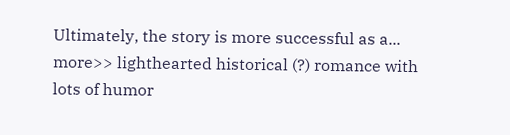Ultimately, the story is more successful as a... more>> lighthearted historical (?) romance with lots of humor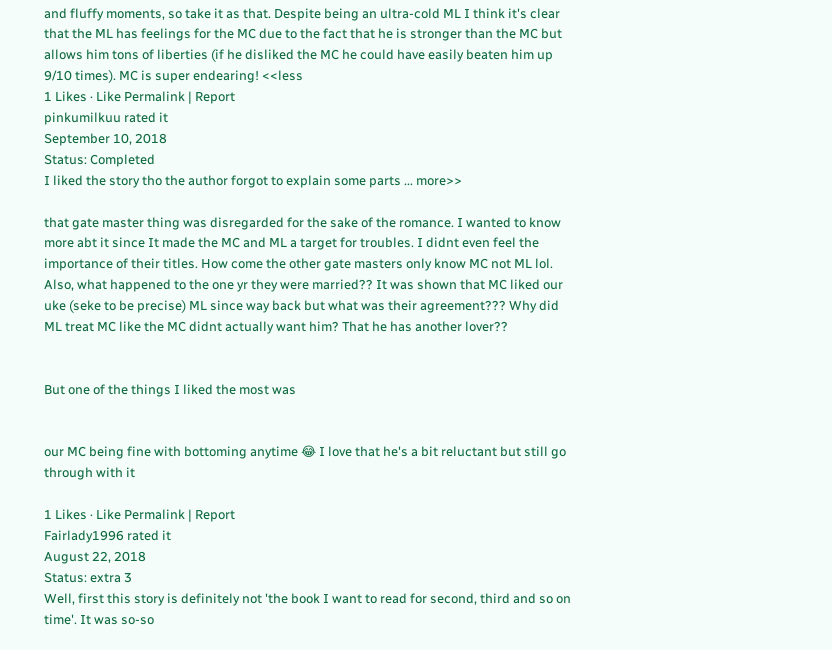and fluffy moments, so take it as that. Despite being an ultra-cold ML I think it's clear that the ML has feelings for the MC due to the fact that he is stronger than the MC but allows him tons of liberties (if he disliked the MC he could have easily beaten him up 9/10 times). MC is super endearing! <<less
1 Likes · Like Permalink | Report
pinkumilkuu rated it
September 10, 2018
Status: Completed
I liked the story tho the author forgot to explain some parts ... more>>

that gate master thing was disregarded for the sake of the romance. I wanted to know more abt it since It made the MC and ML a target for troubles. I didnt even feel the importance of their titles. How come the other gate masters only know MC not ML lol. Also, what happened to the one yr they were married?? It was shown that MC liked our uke (seke to be precise) ML since way back but what was their agreement??? Why did ML treat MC like the MC didnt actually want him? That he has another lover??


But one of the things I liked the most was


our MC being fine with bottoming anytime 😂 I love that he's a bit reluctant but still go through with it

1 Likes · Like Permalink | Report
Fairlady1996 rated it
August 22, 2018
Status: extra 3
Well, first this story is definitely not 'the book I want to read for second, third and so on time'. It was so-so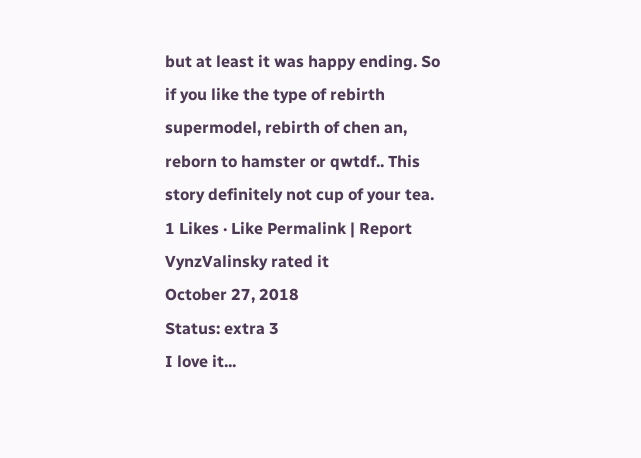but at least it was happy ending. So if you like the type of rebirth supermodel, rebirth of chen an, reborn to hamster or qwtdf.. This story definitely not cup of your tea.
1 Likes · Like Permalink | Report
VynzValinsky rated it
October 27, 2018
Status: extra 3
I love it...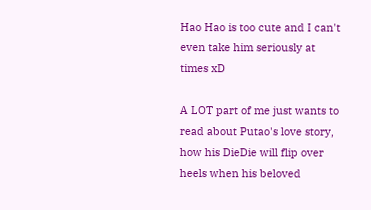Hao Hao is too cute and I can't even take him seriously at times xD

A LOT part of me just wants to read about Putao's love story, how his DieDie will flip over heels when his beloved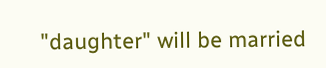"daughter" will be married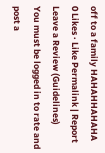off to a family HAHAHHAHAHA
0 Likes · Like Permalink | Report
Leave a Review (Guidelines)
You must be logged in to rate and post a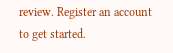review. Register an account to get started.